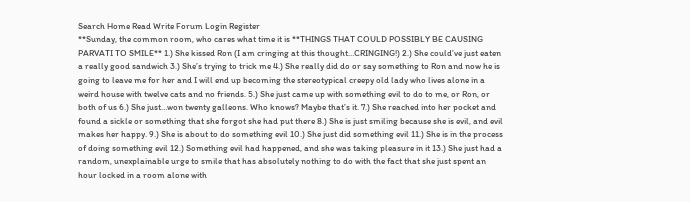Search Home Read Write Forum Login Register
**Sunday, the common room, who cares what time it is **THINGS THAT COULD POSSIBLY BE CAUSING PARVATI TO SMILE** 1.) She kissed Ron (I am cringing at this thought…CRINGING!) 2.) She could’ve just eaten a really good sandwich 3.) She’s trying to trick me 4.) She really did do or say something to Ron and now he is going to leave me for her and I will end up becoming the stereotypical creepy old lady who lives alone in a weird house with twelve cats and no friends. 5.) She just came up with something evil to do to me, or Ron, or both of us 6.) She just…won twenty galleons. Who knows? Maybe that’s it. 7.) She reached into her pocket and found a sickle or something that she forgot she had put there 8.) She is just smiling because she is evil, and evil makes her happy. 9.) She is about to do something evil 10.) She just did something evil 11.) She is in the process of doing something evil 12.) Something evil had happened, and she was taking pleasure in it 13.) She just had a random, unexplainable urge to smile that has absolutely nothing to do with the fact that she just spent an hour locked in a room alone with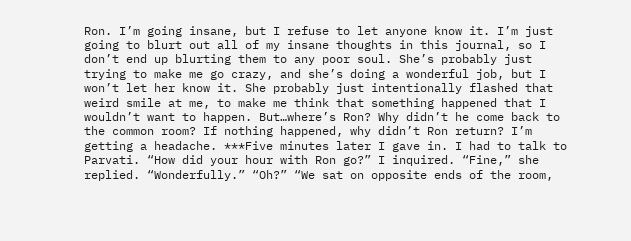Ron. I’m going insane, but I refuse to let anyone know it. I’m just going to blurt out all of my insane thoughts in this journal, so I don’t end up blurting them to any poor soul. She’s probably just trying to make me go crazy, and she’s doing a wonderful job, but I won’t let her know it. She probably just intentionally flashed that weird smile at me, to make me think that something happened that I wouldn’t want to happen. But…where’s Ron? Why didn’t he come back to the common room? If nothing happened, why didn’t Ron return? I’m getting a headache. ***Five minutes later I gave in. I had to talk to Parvati. “How did your hour with Ron go?” I inquired. “Fine,” she replied. “Wonderfully.” “Oh?” “We sat on opposite ends of the room,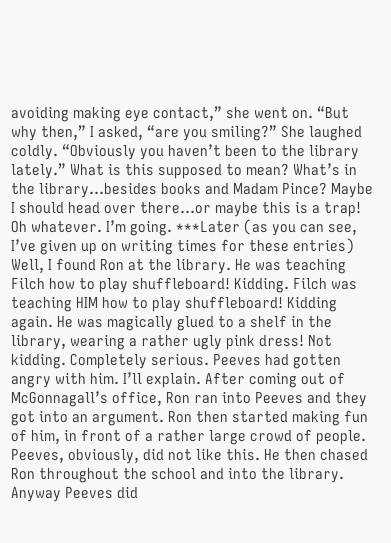avoiding making eye contact,” she went on. “But why then,” I asked, “are you smiling?” She laughed coldly. “Obviously you haven’t been to the library lately.” What is this supposed to mean? What’s in the library…besides books and Madam Pince? Maybe I should head over there…or maybe this is a trap! Oh whatever. I’m going. ***Later (as you can see, I’ve given up on writing times for these entries) Well, I found Ron at the library. He was teaching Filch how to play shuffleboard! Kidding. Filch was teaching HIM how to play shuffleboard! Kidding again. He was magically glued to a shelf in the library, wearing a rather ugly pink dress! Not kidding. Completely serious. Peeves had gotten angry with him. I’ll explain. After coming out of McGonnagall’s office, Ron ran into Peeves and they got into an argument. Ron then started making fun of him, in front of a rather large crowd of people. Peeves, obviously, did not like this. He then chased Ron throughout the school and into the library. Anyway Peeves did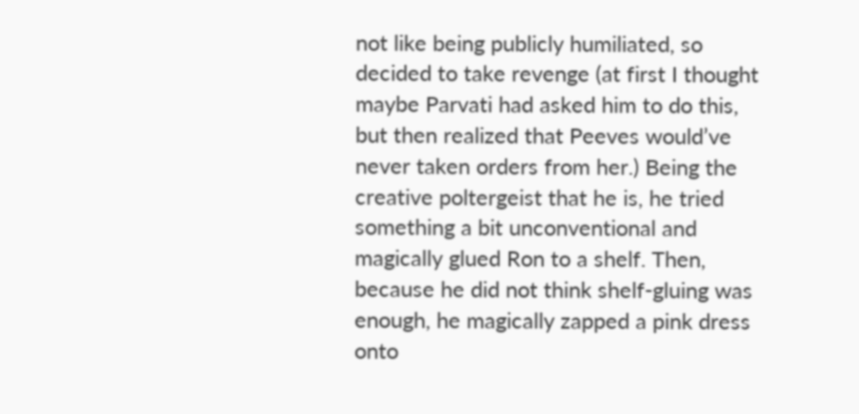not like being publicly humiliated, so decided to take revenge (at first I thought maybe Parvati had asked him to do this, but then realized that Peeves would’ve never taken orders from her.) Being the creative poltergeist that he is, he tried something a bit unconventional and magically glued Ron to a shelf. Then, because he did not think shelf-gluing was enough, he magically zapped a pink dress onto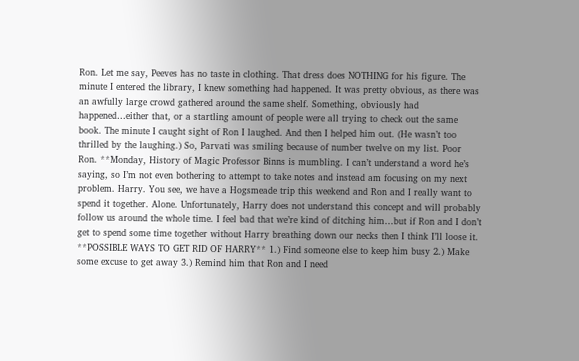Ron. Let me say, Peeves has no taste in clothing. That dress does NOTHING for his figure. The minute I entered the library, I knew something had happened. It was pretty obvious, as there was an awfully large crowd gathered around the same shelf. Something, obviously had happened…either that, or a startling amount of people were all trying to check out the same book. The minute I caught sight of Ron I laughed. And then I helped him out. (He wasn’t too thrilled by the laughing.) So, Parvati was smiling because of number twelve on my list. Poor Ron. **Monday, History of Magic Professor Binns is mumbling. I can’t understand a word he’s saying, so I’m not even bothering to attempt to take notes and instead am focusing on my next problem. Harry. You see, we have a Hogsmeade trip this weekend and Ron and I really want to spend it together. Alone. Unfortunately, Harry does not understand this concept and will probably follow us around the whole time. I feel bad that we’re kind of ditching him…but if Ron and I don’t get to spend some time together without Harry breathing down our necks then I think I’ll loose it. **POSSIBLE WAYS TO GET RID OF HARRY** 1.) Find someone else to keep him busy 2.) Make some excuse to get away 3.) Remind him that Ron and I need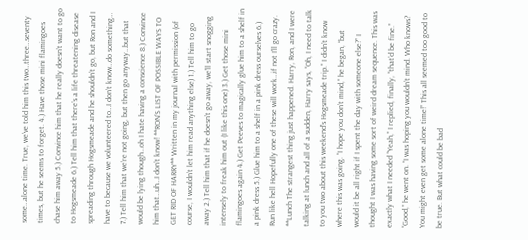some…alone time. True, we’ve told him this two…three…seventy times, but he seems to forget. 4.) Have those mini flamingoes chase him away 5.) Convince him that he really doesn’t want to go to Hogsmeade 6.) Tell him that there’s a life threatening disease spreading through Hogsmeade and he shouldn’t go, but Ron and I have to because we volunteered to…I don’t know…do something… 7.) Tell him that we’re not going, but then go anyway…but that would be lying though…oh I hate having a conscience 8.) Convince him that…uh…I don’t know! **RON’S LIST OF POSSIBLE WAYS TO GET RID OF HARRY** Written in my journal with permission (of course, I wouldn’t let him read anything else) 1.) Tell him to go away 2.) Tell him that if he doesn’t go away, we’ll start snogging intensely to freak him out (I like this one) 3.) Get those mini flamingoes again 4.) Get Peeves to magically glue him to a shelf in a pink dress 5.) Glue him to a shelf in a pink dress ourselves 6.) Run like hell Hopefully one of these will work…if not I’ll go crazy. **Lunch The strangest thing just happened. Harry, Ron, and I were talking at lunch and all of a sudden, Harry says, “Oh, I need to talk to you two about this weekend’s Hogsmeade trip.” I didn’t know where this was going. “I hope you don’t mind,” he began, “but would it be all right if I spent the day with someone else?” I thought I was having some sort of weird dream sequence. This was exactly what I needed “Yeah,” I replied, finally, “that’d be fine.” “Good,” he went on. “I was hoping you wouldn’t mind. Who knows? You might even get some alone time!” This all seemed too good to be true. But what could be bad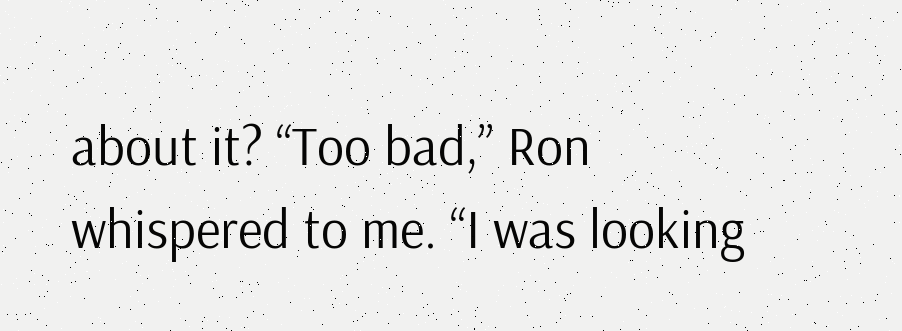about it? “Too bad,” Ron whispered to me. “I was looking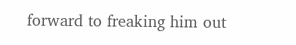forward to freaking him out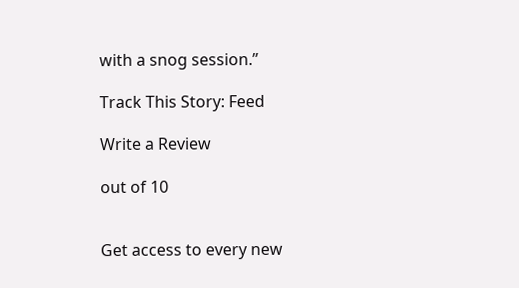with a snog session.”

Track This Story: Feed

Write a Review

out of 10


Get access to every new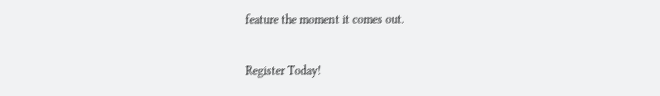feature the moment it comes out.

Register Today!